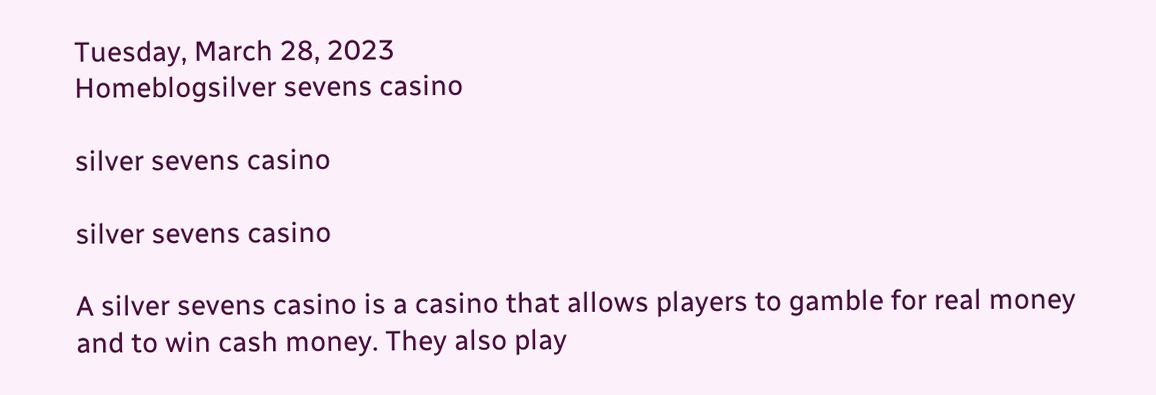Tuesday, March 28, 2023
Homeblogsilver sevens casino

silver sevens casino

silver sevens casino

A silver sevens casino is a casino that allows players to gamble for real money and to win cash money. They also play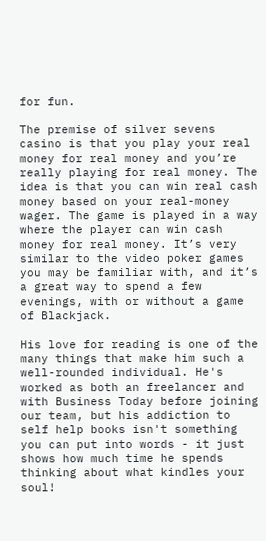for fun.

The premise of silver sevens casino is that you play your real money for real money and you’re really playing for real money. The idea is that you can win real cash money based on your real-money wager. The game is played in a way where the player can win cash money for real money. It’s very similar to the video poker games you may be familiar with, and it’s a great way to spend a few evenings, with or without a game of Blackjack.

His love for reading is one of the many things that make him such a well-rounded individual. He's worked as both an freelancer and with Business Today before joining our team, but his addiction to self help books isn't something you can put into words - it just shows how much time he spends thinking about what kindles your soul!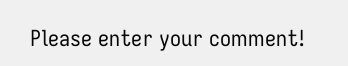Please enter your comment!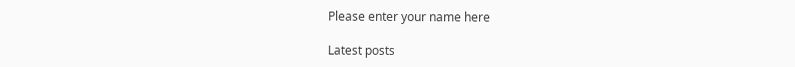Please enter your name here

Latest posts